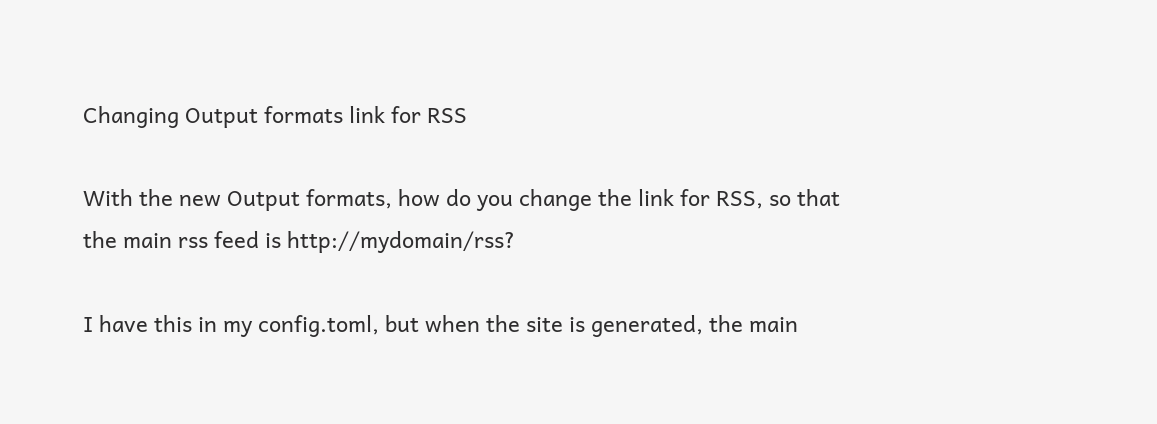Changing Output formats link for RSS

With the new Output formats, how do you change the link for RSS, so that the main rss feed is http://mydomain/rss?

I have this in my config.toml, but when the site is generated, the main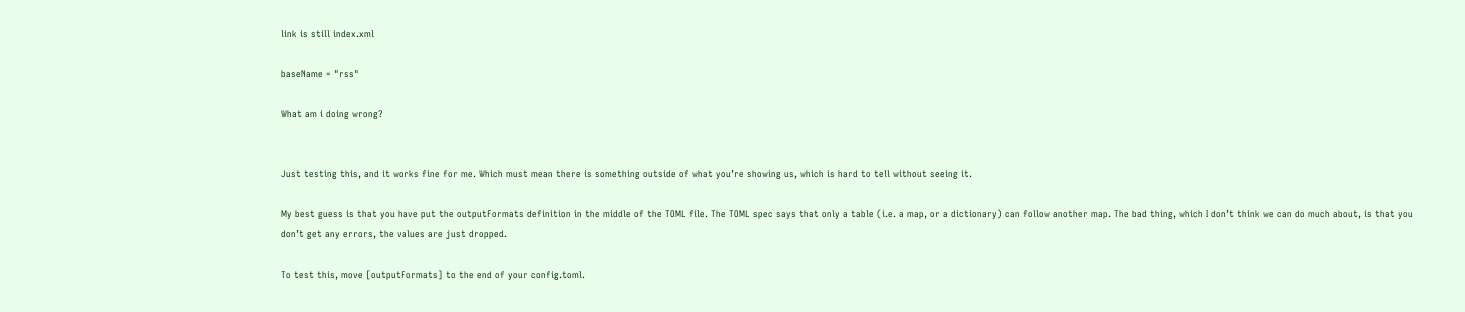link is still index.xml

baseName = "rss"

What am i doing wrong?


Just testing this, and it works fine for me. Which must mean there is something outside of what you’re showing us, which is hard to tell without seeing it.

My best guess is that you have put the outputFormats definition in the middle of the TOML file. The TOML spec says that only a table (i.e. a map, or a dictionary) can follow another map. The bad thing, which I don’t think we can do much about, is that you don’t get any errors, the values are just dropped.

To test this, move [outputFormats] to the end of your config.toml.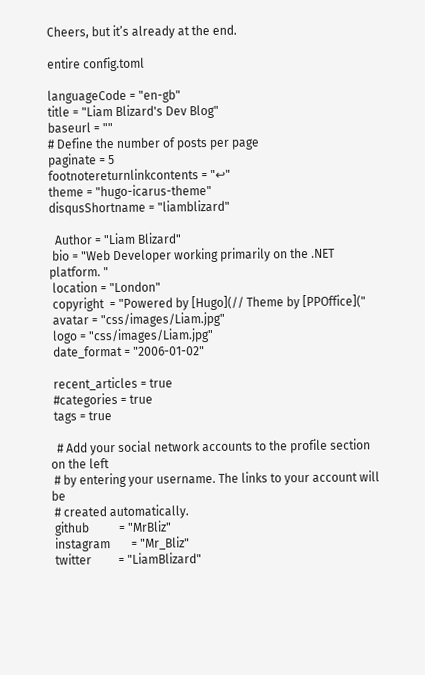Cheers, but it’s already at the end.

entire config.toml

languageCode = "en-gb"
title = "Liam Blizard's Dev Blog"
baseurl = ""
# Define the number of posts per page
paginate = 5
footnotereturnlinkcontents = "↩"
theme = "hugo-icarus-theme"
disqusShortname = "liamblizard"

  Author = "Liam Blizard"
 bio = "Web Developer working primarily on the .NET platform. "
 location = "London"
 copyright  = "Powered by [Hugo](// Theme by [PPOffice]("
 avatar = "css/images/Liam.jpg"
 logo = "css/images/Liam.jpg"
 date_format = "2006-01-02"

 recent_articles = true
 #categories = true
 tags = true

  # Add your social network accounts to the profile section on the left
 # by entering your username. The links to your account will be
 # created automatically.
 github          = "MrBliz"
 instagram       = "Mr_Bliz"
 twitter         = "LiamBlizard"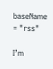baseName = "rss"

I’m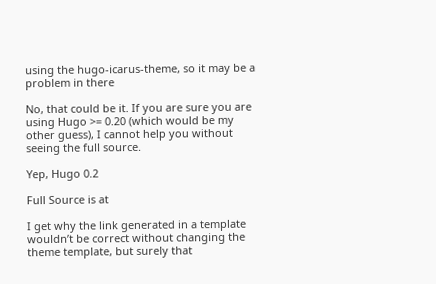using the hugo-icarus-theme, so it may be a problem in there

No, that could be it. If you are sure you are using Hugo >= 0.20 (which would be my other guess), I cannot help you without seeing the full source.

Yep, Hugo 0.2

Full Source is at

I get why the link generated in a template wouldn’t be correct without changing the theme template, but surely that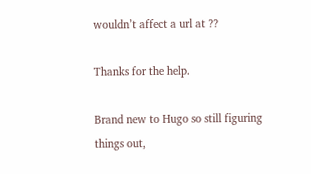wouldn’t affect a url at ??

Thanks for the help.

Brand new to Hugo so still figuring things out,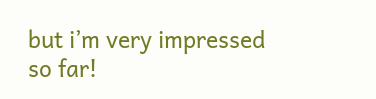but i’m very impressed so far!